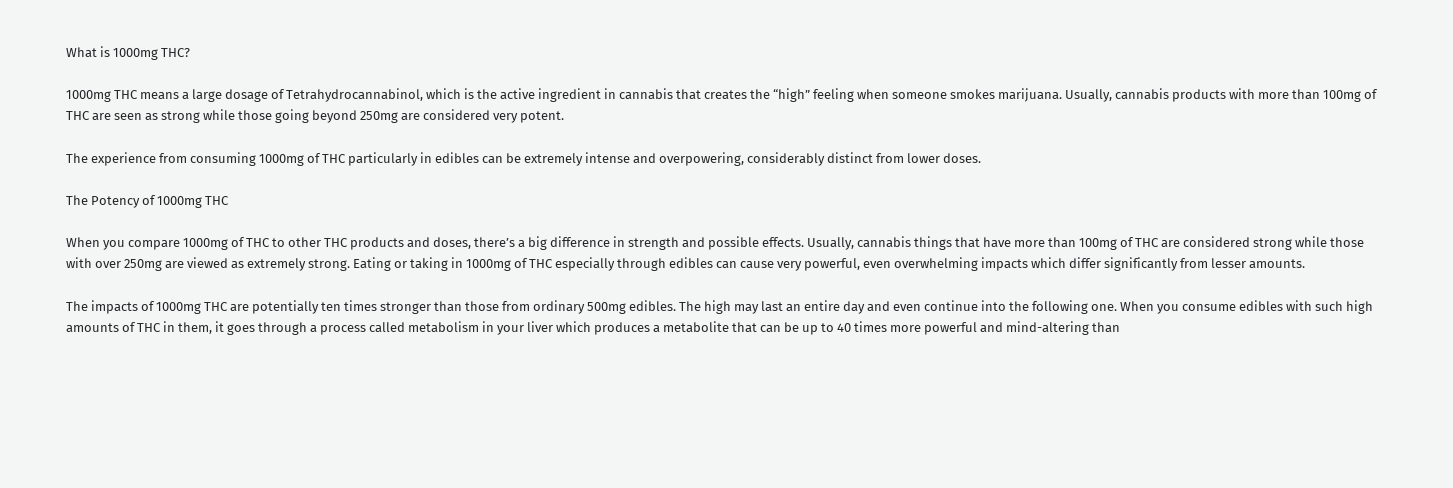What is 1000mg THC?

1000mg THC means a large dosage of Tetrahydrocannabinol, which is the active ingredient in cannabis that creates the “high” feeling when someone smokes marijuana. Usually, cannabis products with more than 100mg of THC are seen as strong while those going beyond 250mg are considered very potent.

The experience from consuming 1000mg of THC particularly in edibles can be extremely intense and overpowering, considerably distinct from lower doses.

The Potency of 1000mg THC

When you compare 1000mg of THC to other THC products and doses, there’s a big difference in strength and possible effects. Usually, cannabis things that have more than 100mg of THC are considered strong while those with over 250mg are viewed as extremely strong. Eating or taking in 1000mg of THC especially through edibles can cause very powerful, even overwhelming impacts which differ significantly from lesser amounts.

The impacts of 1000mg THC are potentially ten times stronger than those from ordinary 500mg edibles. The high may last an entire day and even continue into the following one. When you consume edibles with such high amounts of THC in them, it goes through a process called metabolism in your liver which produces a metabolite that can be up to 40 times more powerful and mind-altering than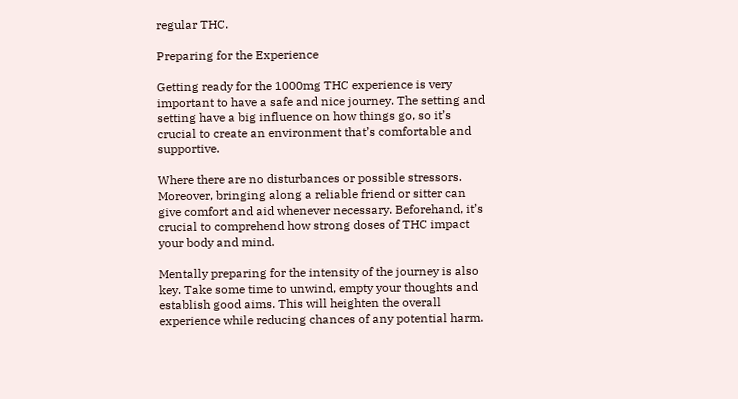regular THC.

Preparing for the Experience

Getting ready for the 1000mg THC experience is very important to have a safe and nice journey. The setting and setting have a big influence on how things go, so it’s crucial to create an environment that’s comfortable and supportive.

Where there are no disturbances or possible stressors. Moreover, bringing along a reliable friend or sitter can give comfort and aid whenever necessary. Beforehand, it’s crucial to comprehend how strong doses of THC impact your body and mind.

Mentally preparing for the intensity of the journey is also key. Take some time to unwind, empty your thoughts and establish good aims. This will heighten the overall experience while reducing chances of any potential harm.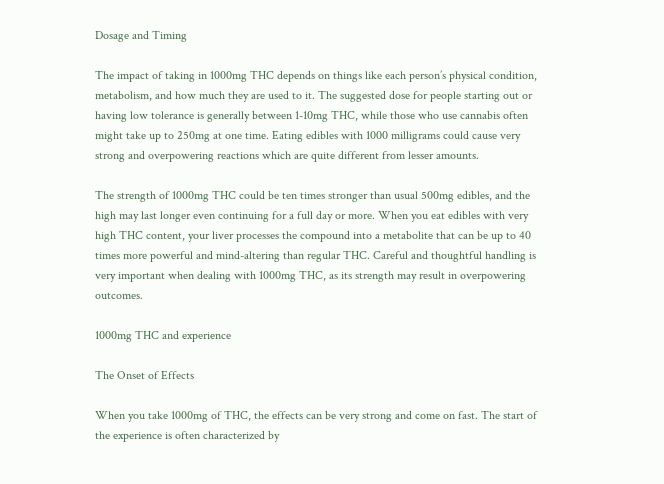Dosage and Timing

The impact of taking in 1000mg THC depends on things like each person’s physical condition, metabolism, and how much they are used to it. The suggested dose for people starting out or having low tolerance is generally between 1-10mg THC, while those who use cannabis often might take up to 250mg at one time. Eating edibles with 1000 milligrams could cause very strong and overpowering reactions which are quite different from lesser amounts.

The strength of 1000mg THC could be ten times stronger than usual 500mg edibles, and the high may last longer even continuing for a full day or more. When you eat edibles with very high THC content, your liver processes the compound into a metabolite that can be up to 40 times more powerful and mind-altering than regular THC. Careful and thoughtful handling is very important when dealing with 1000mg THC, as its strength may result in overpowering outcomes.

1000mg THC and experience

The Onset of Effects

When you take 1000mg of THC, the effects can be very strong and come on fast. The start of the experience is often characterized by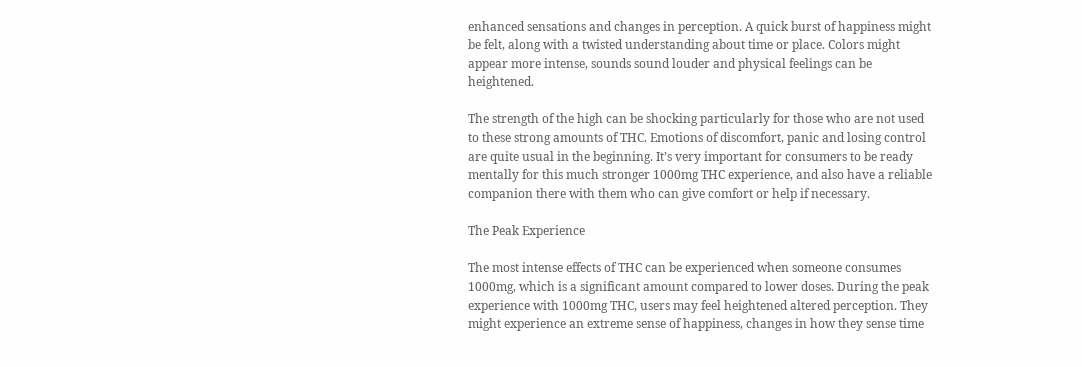enhanced sensations and changes in perception. A quick burst of happiness might be felt, along with a twisted understanding about time or place. Colors might appear more intense, sounds sound louder and physical feelings can be heightened.

The strength of the high can be shocking particularly for those who are not used to these strong amounts of THC. Emotions of discomfort, panic and losing control are quite usual in the beginning. It’s very important for consumers to be ready mentally for this much stronger 1000mg THC experience, and also have a reliable companion there with them who can give comfort or help if necessary.

The Peak Experience

The most intense effects of THC can be experienced when someone consumes 1000mg, which is a significant amount compared to lower doses. During the peak experience with 1000mg THC, users may feel heightened altered perception. They might experience an extreme sense of happiness, changes in how they sense time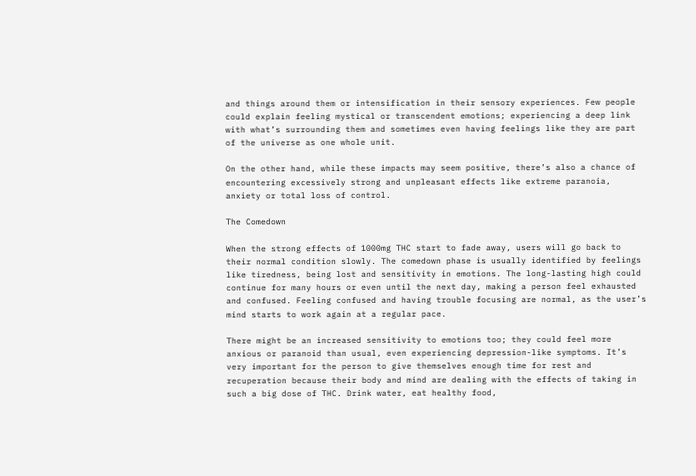and things around them or intensification in their sensory experiences. Few people could explain feeling mystical or transcendent emotions; experiencing a deep link with what’s surrounding them and sometimes even having feelings like they are part of the universe as one whole unit.

On the other hand, while these impacts may seem positive, there’s also a chance of encountering excessively strong and unpleasant effects like extreme paranoia, anxiety or total loss of control.

The Comedown

When the strong effects of 1000mg THC start to fade away, users will go back to their normal condition slowly. The comedown phase is usually identified by feelings like tiredness, being lost and sensitivity in emotions. The long-lasting high could continue for many hours or even until the next day, making a person feel exhausted and confused. Feeling confused and having trouble focusing are normal, as the user’s mind starts to work again at a regular pace.

There might be an increased sensitivity to emotions too; they could feel more anxious or paranoid than usual, even experiencing depression-like symptoms. It’s very important for the person to give themselves enough time for rest and recuperation because their body and mind are dealing with the effects of taking in such a big dose of THC. Drink water, eat healthy food,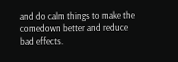and do calm things to make the comedown better and reduce bad effects.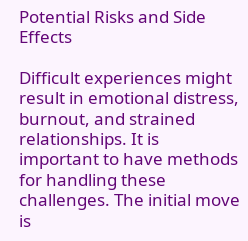Potential Risks and Side Effects

Difficult experiences might result in emotional distress, burnout, and strained relationships. It is important to have methods for handling these challenges. The initial move is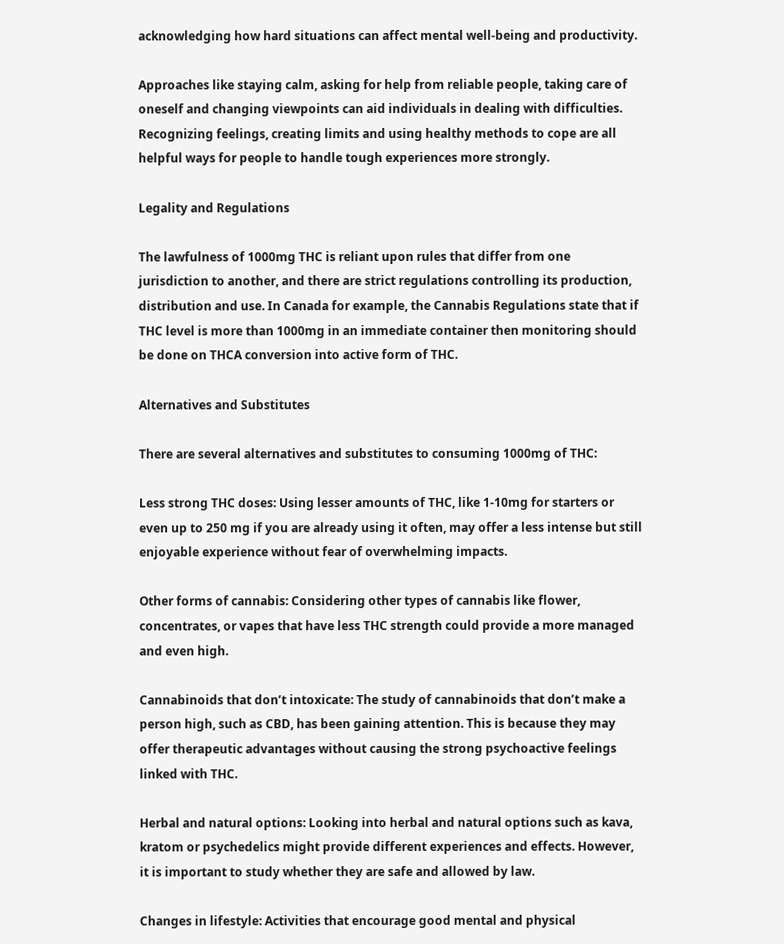acknowledging how hard situations can affect mental well-being and productivity.

Approaches like staying calm, asking for help from reliable people, taking care of oneself and changing viewpoints can aid individuals in dealing with difficulties. Recognizing feelings, creating limits and using healthy methods to cope are all helpful ways for people to handle tough experiences more strongly.

Legality and Regulations

The lawfulness of 1000mg THC is reliant upon rules that differ from one jurisdiction to another, and there are strict regulations controlling its production, distribution and use. In Canada for example, the Cannabis Regulations state that if THC level is more than 1000mg in an immediate container then monitoring should be done on THCA conversion into active form of THC.

Alternatives and Substitutes

There are several alternatives and substitutes to consuming 1000mg of THC:

Less strong THC doses: Using lesser amounts of THC, like 1-10mg for starters or even up to 250 mg if you are already using it often, may offer a less intense but still enjoyable experience without fear of overwhelming impacts.

Other forms of cannabis: Considering other types of cannabis like flower, concentrates, or vapes that have less THC strength could provide a more managed and even high.

Cannabinoids that don’t intoxicate: The study of cannabinoids that don’t make a person high, such as CBD, has been gaining attention. This is because they may offer therapeutic advantages without causing the strong psychoactive feelings linked with THC.

Herbal and natural options: Looking into herbal and natural options such as kava, kratom or psychedelics might provide different experiences and effects. However, it is important to study whether they are safe and allowed by law.

Changes in lifestyle: Activities that encourage good mental and physical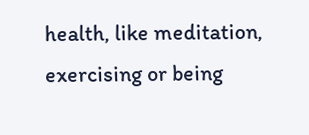health, like meditation, exercising or being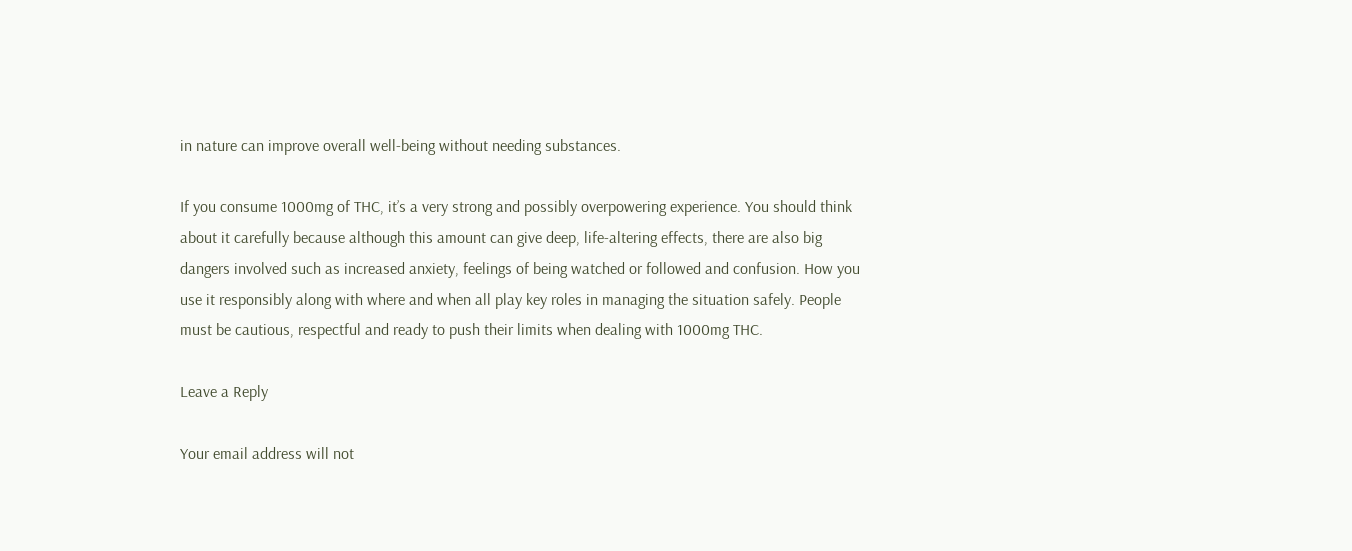in nature can improve overall well-being without needing substances.

If you consume 1000mg of THC, it’s a very strong and possibly overpowering experience. You should think about it carefully because although this amount can give deep, life-altering effects, there are also big dangers involved such as increased anxiety, feelings of being watched or followed and confusion. How you use it responsibly along with where and when all play key roles in managing the situation safely. People must be cautious, respectful and ready to push their limits when dealing with 1000mg THC.

Leave a Reply

Your email address will not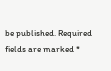be published. Required fields are marked *